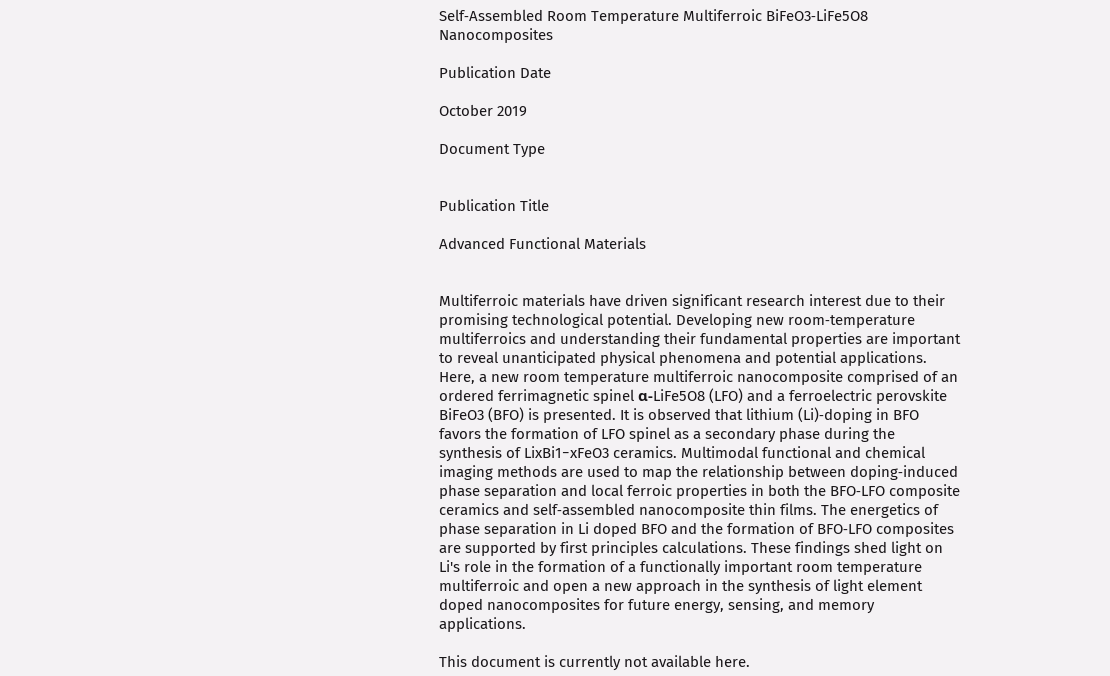Self‐Assembled Room Temperature Multiferroic BiFeO3‐LiFe5O8 Nanocomposites

Publication Date

October 2019

Document Type


Publication Title

Advanced Functional Materials


Multiferroic materials have driven significant research interest due to their promising technological potential. Developing new room‐temperature multiferroics and understanding their fundamental properties are important to reveal unanticipated physical phenomena and potential applications. Here, a new room temperature multiferroic nanocomposite comprised of an ordered ferrimagnetic spinel α‐LiFe5O8 (LFO) and a ferroelectric perovskite BiFeO3 (BFO) is presented. It is observed that lithium (Li)‐doping in BFO favors the formation of LFO spinel as a secondary phase during the synthesis of LixBi1−xFeO3 ceramics. Multimodal functional and chemical imaging methods are used to map the relationship between doping‐induced phase separation and local ferroic properties in both the BFO‐LFO composite ceramics and self‐assembled nanocomposite thin films. The energetics of phase separation in Li doped BFO and the formation of BFO‐LFO composites are supported by first principles calculations. These findings shed light on Li's role in the formation of a functionally important room temperature multiferroic and open a new approach in the synthesis of light element doped nanocomposites for future energy, sensing, and memory applications.

This document is currently not available here.